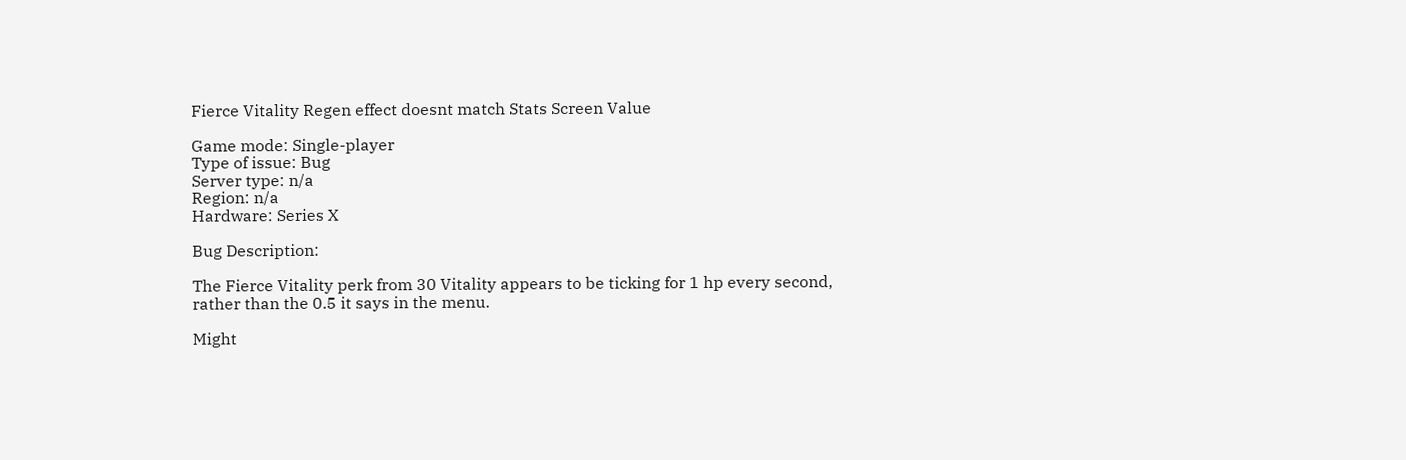Fierce Vitality Regen effect doesnt match Stats Screen Value

Game mode: Single-player
Type of issue: Bug
Server type: n/a
Region: n/a
Hardware: Series X

Bug Description:

The Fierce Vitality perk from 30 Vitality appears to be ticking for 1 hp every second, rather than the 0.5 it says in the menu.

Might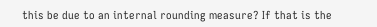this be due to an internal rounding measure? If that is the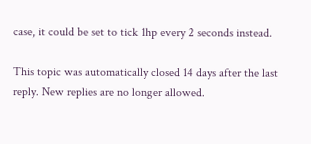case, it could be set to tick 1hp every 2 seconds instead.

This topic was automatically closed 14 days after the last reply. New replies are no longer allowed.